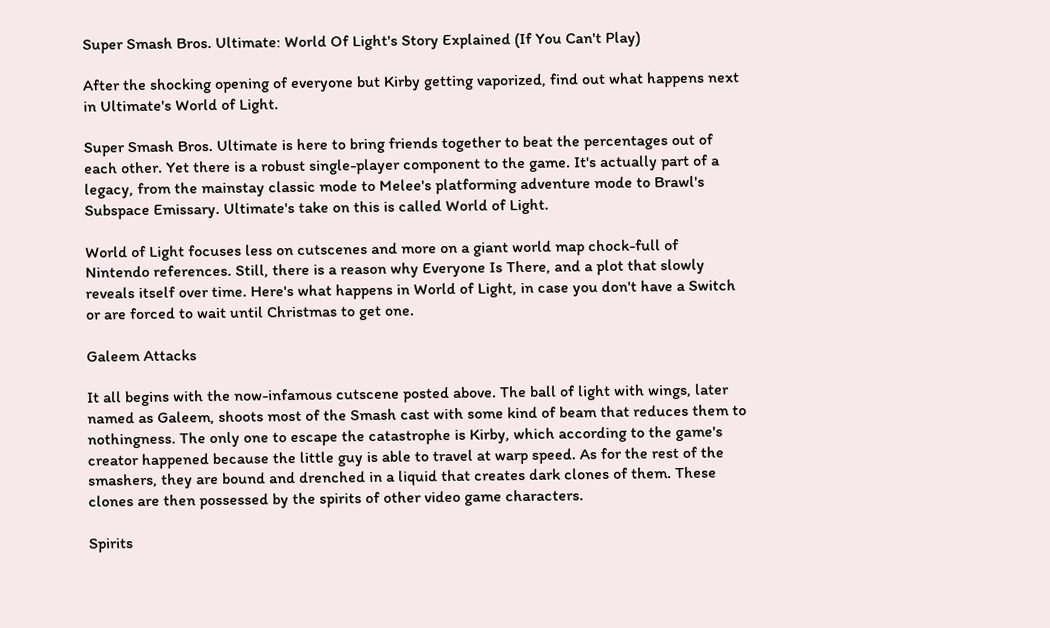Super Smash Bros. Ultimate: World Of Light's Story Explained (If You Can't Play)

After the shocking opening of everyone but Kirby getting vaporized, find out what happens next in Ultimate's World of Light.

Super Smash Bros. Ultimate is here to bring friends together to beat the percentages out of each other. Yet there is a robust single-player component to the game. It's actually part of a legacy, from the mainstay classic mode to Melee's platforming adventure mode to Brawl's Subspace Emissary. Ultimate's take on this is called World of Light.

World of Light focuses less on cutscenes and more on a giant world map chock-full of Nintendo references. Still, there is a reason why Everyone Is There, and a plot that slowly reveals itself over time. Here's what happens in World of Light, in case you don't have a Switch or are forced to wait until Christmas to get one.

Galeem Attacks

It all begins with the now-infamous cutscene posted above. The ball of light with wings, later named as Galeem, shoots most of the Smash cast with some kind of beam that reduces them to nothingness. The only one to escape the catastrophe is Kirby, which according to the game's creator happened because the little guy is able to travel at warp speed. As for the rest of the smashers, they are bound and drenched in a liquid that creates dark clones of them. These clones are then possessed by the spirits of other video game characters.

Spirits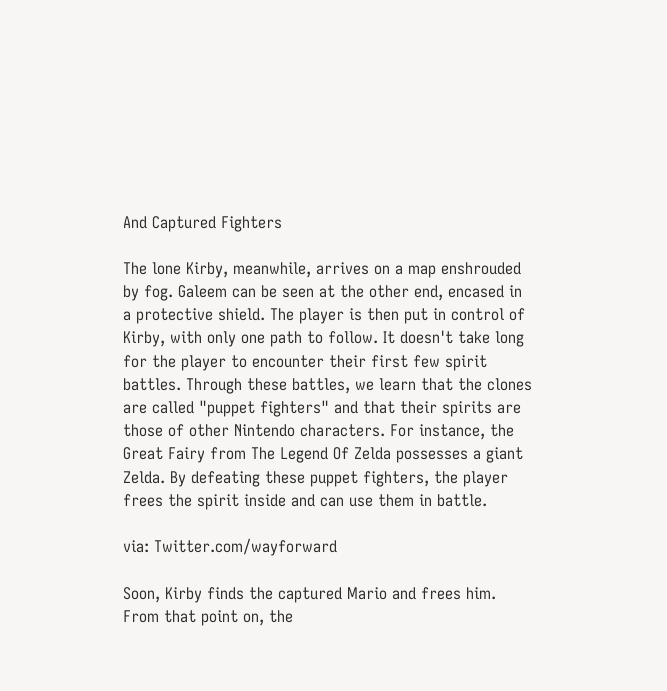And Captured Fighters

The lone Kirby, meanwhile, arrives on a map enshrouded by fog. Galeem can be seen at the other end, encased in a protective shield. The player is then put in control of Kirby, with only one path to follow. It doesn't take long for the player to encounter their first few spirit battles. Through these battles, we learn that the clones are called "puppet fighters" and that their spirits are those of other Nintendo characters. For instance, the Great Fairy from The Legend Of Zelda possesses a giant Zelda. By defeating these puppet fighters, the player frees the spirit inside and can use them in battle.

via: Twitter.com/wayforward

Soon, Kirby finds the captured Mario and frees him. From that point on, the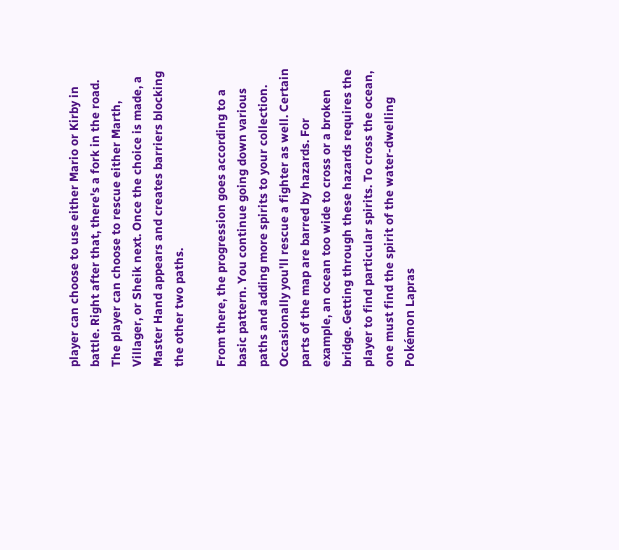player can choose to use either Mario or Kirby in battle. Right after that, there's a fork in the road. The player can choose to rescue either Marth, Villager, or Sheik next. Once the choice is made, a Master Hand appears and creates barriers blocking the other two paths.

From there, the progression goes according to a basic pattern. You continue going down various paths and adding more spirits to your collection. Occasionally you'll rescue a fighter as well. Certain parts of the map are barred by hazards. For example, an ocean too wide to cross or a broken bridge. Getting through these hazards requires the player to find particular spirits. To cross the ocean, one must find the spirit of the water-dwelling Pokémon Lapras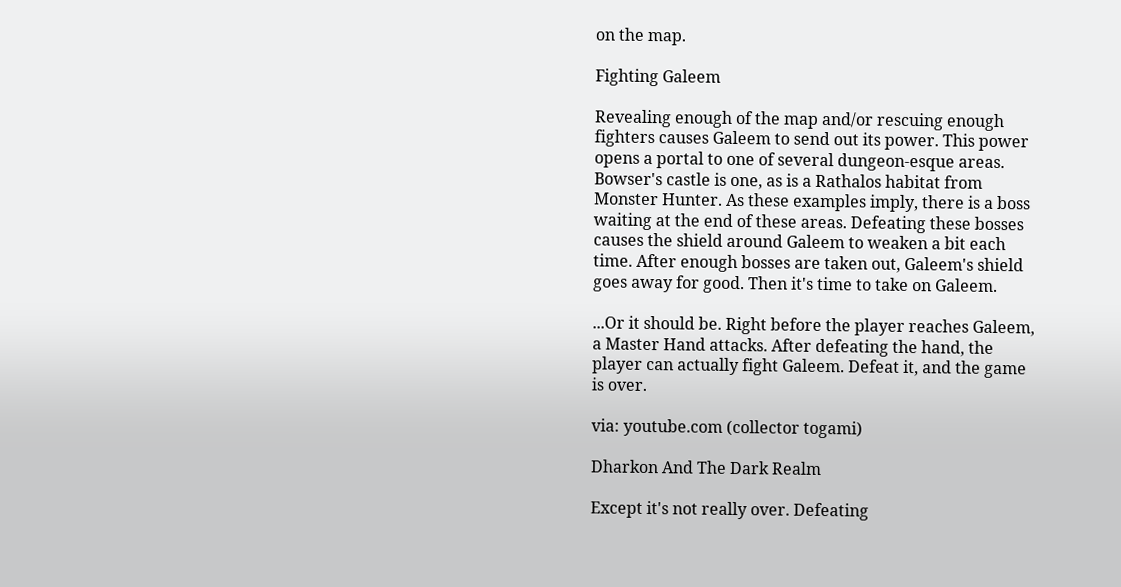on the map.

Fighting Galeem

Revealing enough of the map and/or rescuing enough fighters causes Galeem to send out its power. This power opens a portal to one of several dungeon-esque areas. Bowser's castle is one, as is a Rathalos habitat from Monster Hunter. As these examples imply, there is a boss waiting at the end of these areas. Defeating these bosses causes the shield around Galeem to weaken a bit each time. After enough bosses are taken out, Galeem's shield goes away for good. Then it's time to take on Galeem.

...Or it should be. Right before the player reaches Galeem, a Master Hand attacks. After defeating the hand, the player can actually fight Galeem. Defeat it, and the game is over.

via: youtube.com (collector togami)

Dharkon And The Dark Realm

Except it's not really over. Defeating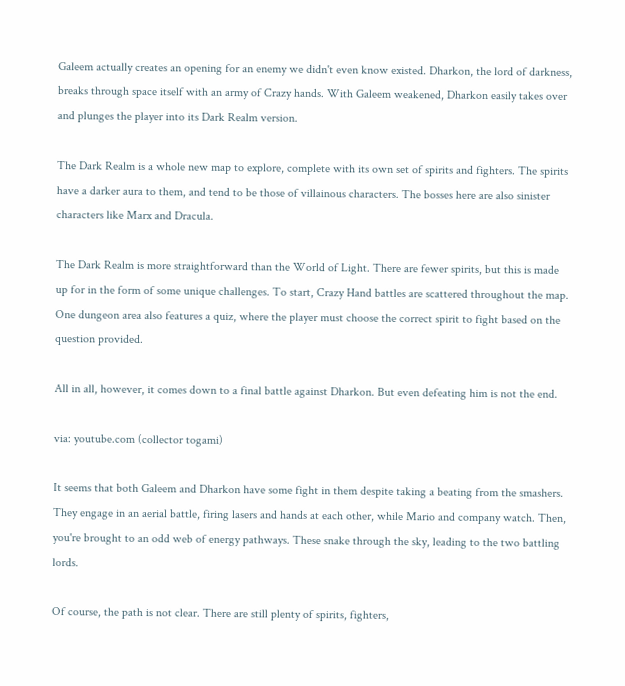Galeem actually creates an opening for an enemy we didn't even know existed. Dharkon, the lord of darkness, breaks through space itself with an army of Crazy hands. With Galeem weakened, Dharkon easily takes over and plunges the player into its Dark Realm version.

The Dark Realm is a whole new map to explore, complete with its own set of spirits and fighters. The spirits have a darker aura to them, and tend to be those of villainous characters. The bosses here are also sinister characters like Marx and Dracula.

The Dark Realm is more straightforward than the World of Light. There are fewer spirits, but this is made up for in the form of some unique challenges. To start, Crazy Hand battles are scattered throughout the map. One dungeon area also features a quiz, where the player must choose the correct spirit to fight based on the question provided.

All in all, however, it comes down to a final battle against Dharkon. But even defeating him is not the end.

via: youtube.com (collector togami)

It seems that both Galeem and Dharkon have some fight in them despite taking a beating from the smashers. They engage in an aerial battle, firing lasers and hands at each other, while Mario and company watch. Then, you're brought to an odd web of energy pathways. These snake through the sky, leading to the two battling lords.

Of course, the path is not clear. There are still plenty of spirits, fighters,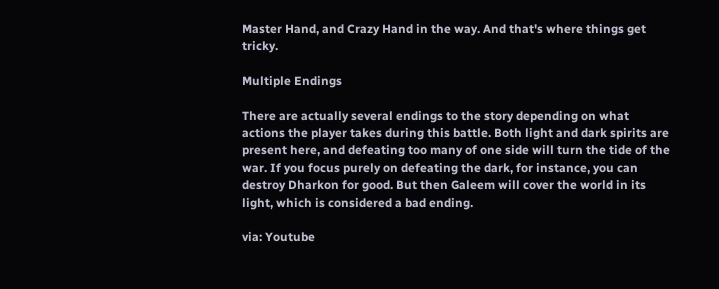Master Hand, and Crazy Hand in the way. And that's where things get tricky.

Multiple Endings

There are actually several endings to the story depending on what actions the player takes during this battle. Both light and dark spirits are present here, and defeating too many of one side will turn the tide of the war. If you focus purely on defeating the dark, for instance, you can destroy Dharkon for good. But then Galeem will cover the world in its light, which is considered a bad ending.

via: Youtube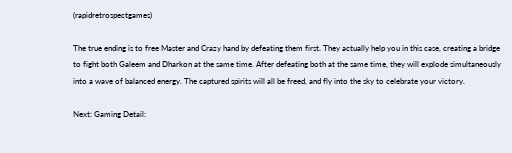(rapidretrospectgames)

The true ending is to free Master and Crazy hand by defeating them first. They actually help you in this case, creating a bridge to fight both Galeem and Dharkon at the same time. After defeating both at the same time, they will explode simultaneously into a wave of balanced energy. The captured spirits will all be freed, and fly into the sky to celebrate your victory.

Next: Gaming Detail: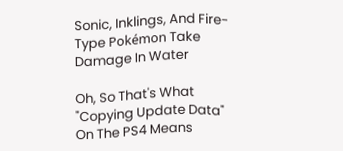Sonic, Inklings, And Fire-Type Pokémon Take Damage In Water

Oh, So That's What "Copying Update Data" On The PS4 Means